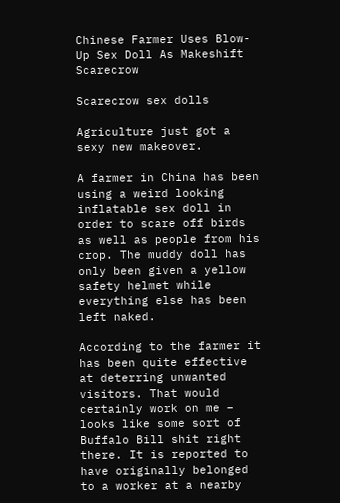Chinese Farmer Uses Blow-Up Sex Doll As Makeshift Scarecrow

Scarecrow sex dolls

Agriculture just got a sexy new makeover.

A farmer in China has been using a weird looking inflatable sex doll in order to scare off birds as well as people from his crop. The muddy doll has only been given a yellow safety helmet while everything else has been left naked.

According to the farmer it has been quite effective at deterring unwanted visitors. That would certainly work on me – looks like some sort of Buffalo Bill shit right there. It is reported to have originally belonged to a worker at a nearby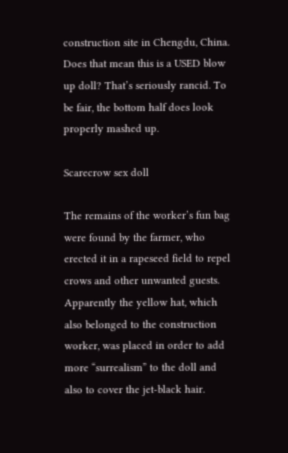construction site in Chengdu, China. Does that mean this is a USED blow up doll? That’s seriously rancid. To be fair, the bottom half does look properly mashed up.

Scarecrow sex doll

The remains of the worker’s fun bag were found by the farmer, who erected it in a rapeseed field to repel crows and other unwanted guests. Apparently the yellow hat, which also belonged to the construction worker, was placed in order to add more “surrealism” to the doll and also to cover the jet-black hair.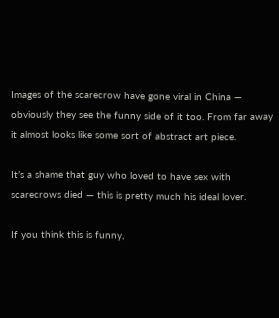Images of the scarecrow have gone viral in China — obviously they see the funny side of it too. From far away it almost looks like some sort of abstract art piece.

It’s a shame that guy who loved to have sex with scarecrows died — this is pretty much his ideal lover.

If you think this is funny,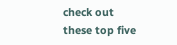check out these top five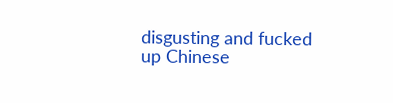disgusting and fucked up Chinese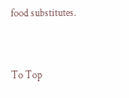food substitutes.


To Top